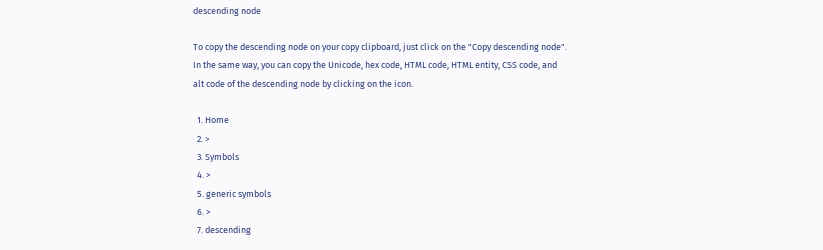descending node

To copy the descending node on your copy clipboard, just click on the "Copy descending node". In the same way, you can copy the Unicode, hex code, HTML code, HTML entity, CSS code, and alt code of the descending node by clicking on the icon.

  1. Home
  2. >
  3. Symbols
  4. >
  5. generic symbols
  6. >
  7. descending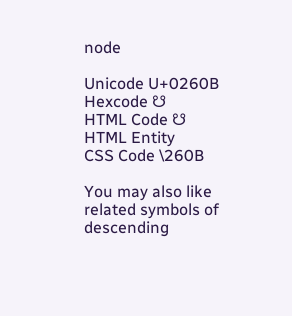node

Unicode U+0260B
Hexcode ☋
HTML Code ☋
HTML Entity
CSS Code \260B

You may also like related symbols of descending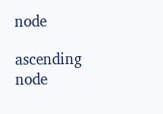node

ascending node